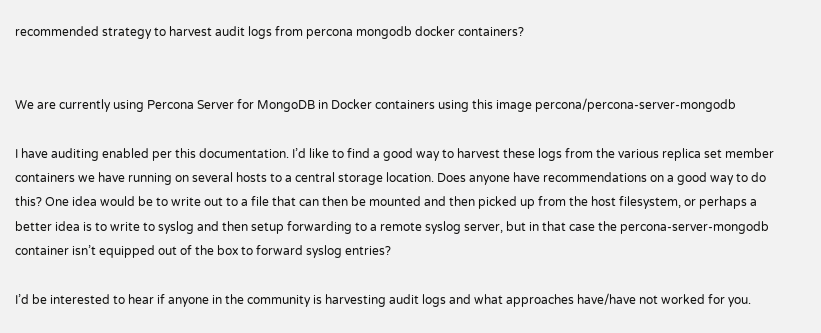recommended strategy to harvest audit logs from percona mongodb docker containers?


We are currently using Percona Server for MongoDB in Docker containers using this image percona/percona-server-mongodb

I have auditing enabled per this documentation. I’d like to find a good way to harvest these logs from the various replica set member containers we have running on several hosts to a central storage location. Does anyone have recommendations on a good way to do this? One idea would be to write out to a file that can then be mounted and then picked up from the host filesystem, or perhaps a better idea is to write to syslog and then setup forwarding to a remote syslog server, but in that case the percona-server-mongodb container isn’t equipped out of the box to forward syslog entries?

I’d be interested to hear if anyone in the community is harvesting audit logs and what approaches have/have not worked for you.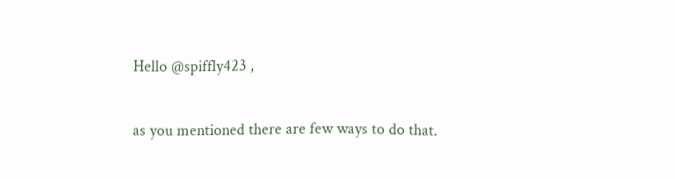Hello @spiffly423 ,

as you mentioned there are few ways to do that.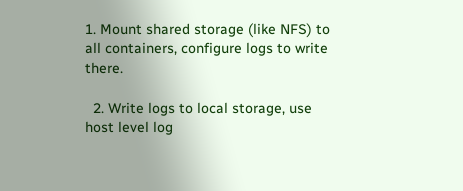1. Mount shared storage (like NFS) to all containers, configure logs to write there.

  2. Write logs to local storage, use host level log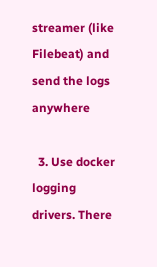streamer (like Filebeat) and send the logs anywhere

  3. Use docker logging drivers. There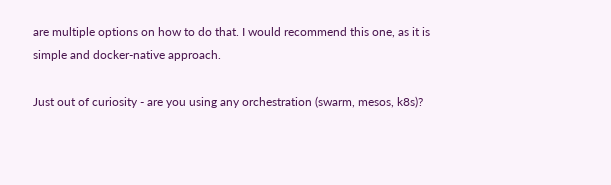are multiple options on how to do that. I would recommend this one, as it is simple and docker-native approach.

Just out of curiosity - are you using any orchestration (swarm, mesos, k8s)?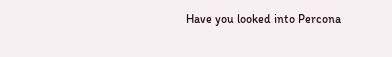Have you looked into Percona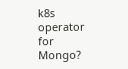k8s operator for Mongo?